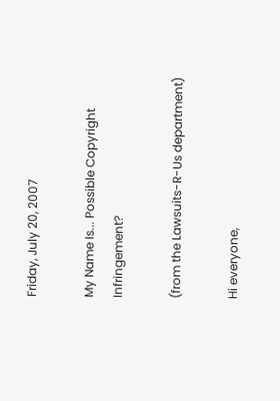Friday, July 20, 2007

My Name Is... Possible Copyright Infringement?

(from the Lawsuits-R-Us department)

Hi everyone,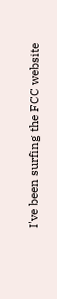I've been surfing the FCC website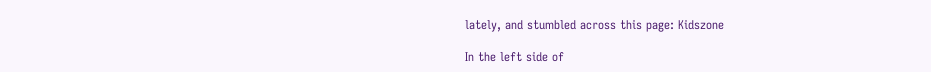lately, and stumbled across this page: Kidszone

In the left side of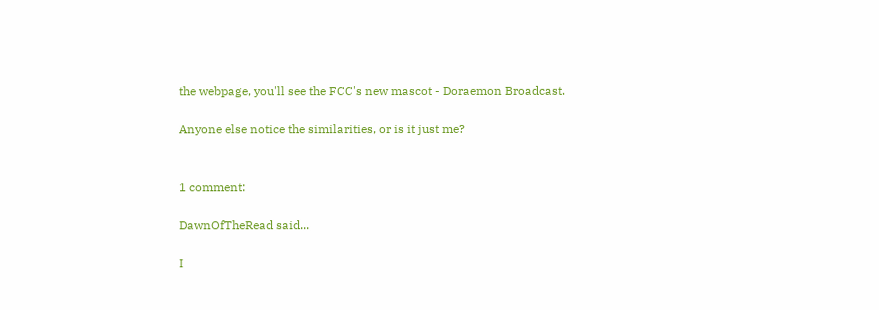the webpage, you'll see the FCC's new mascot - Doraemon Broadcast.

Anyone else notice the similarities, or is it just me?


1 comment:

DawnOfTheRead said...

I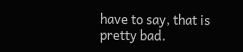have to say, that is pretty bad.